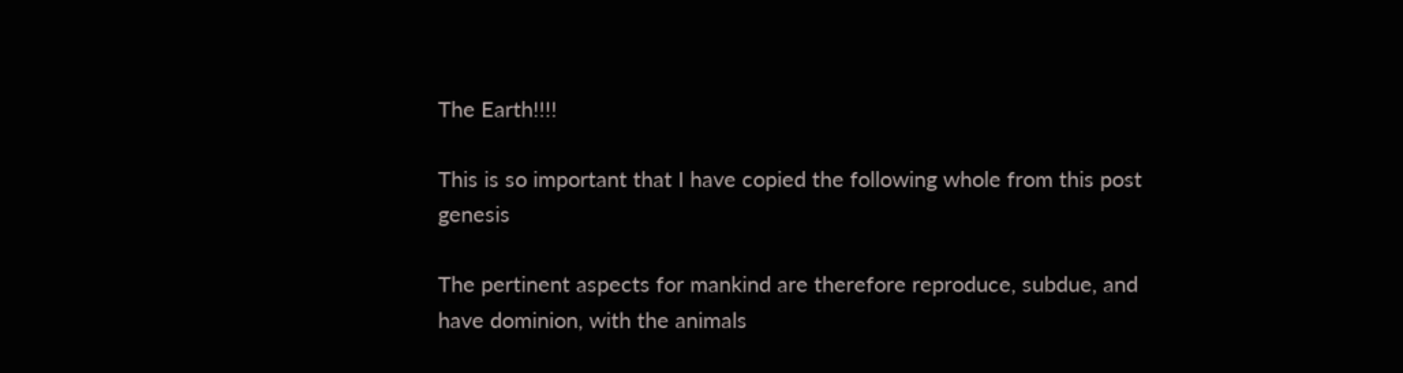The Earth!!!!

This is so important that I have copied the following whole from this post genesis

The pertinent aspects for mankind are therefore reproduce, subdue, and have dominion, with the animals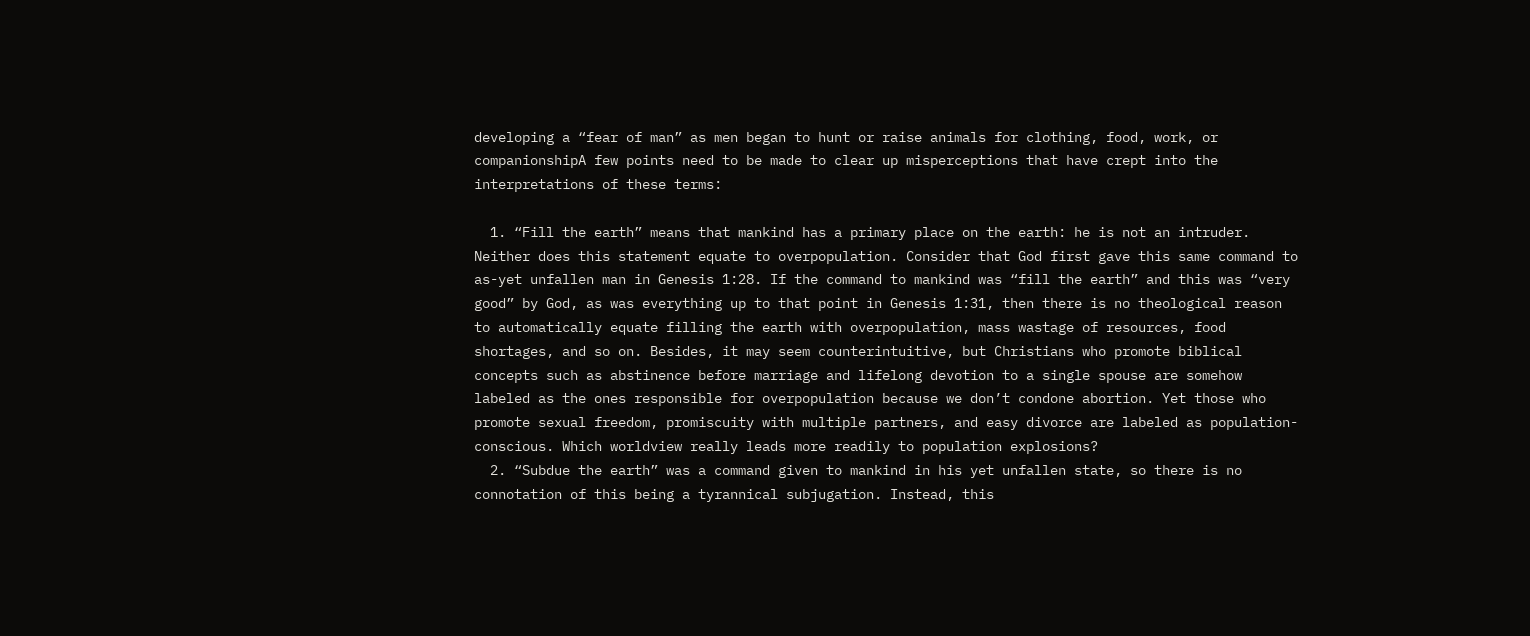developing a “fear of man” as men began to hunt or raise animals for clothing, food, work, or companionshipA few points need to be made to clear up misperceptions that have crept into the interpretations of these terms:

  1. “Fill the earth” means that mankind has a primary place on the earth: he is not an intruder. Neither does this statement equate to overpopulation. Consider that God first gave this same command to as-yet unfallen man in Genesis 1:28. If the command to mankind was “fill the earth” and this was “very good” by God, as was everything up to that point in Genesis 1:31, then there is no theological reason to automatically equate filling the earth with overpopulation, mass wastage of resources, food shortages, and so on. Besides, it may seem counterintuitive, but Christians who promote biblical concepts such as abstinence before marriage and lifelong devotion to a single spouse are somehow labeled as the ones responsible for overpopulation because we don’t condone abortion. Yet those who promote sexual freedom, promiscuity with multiple partners, and easy divorce are labeled as population-conscious. Which worldview really leads more readily to population explosions?
  2. “Subdue the earth” was a command given to mankind in his yet unfallen state, so there is no connotation of this being a tyrannical subjugation. Instead, this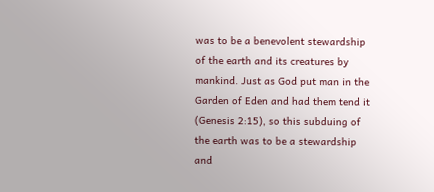was to be a benevolent stewardship of the earth and its creatures by mankind. Just as God put man in the Garden of Eden and had them tend it (Genesis 2:15), so this subduing of the earth was to be a stewardship and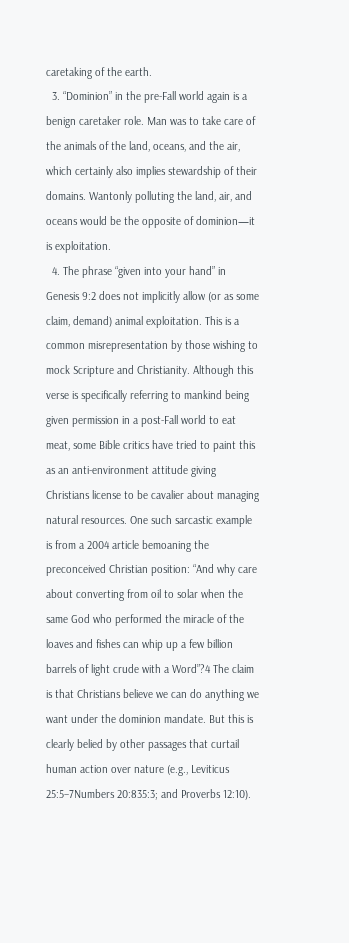caretaking of the earth.
  3. “Dominion” in the pre-Fall world again is a benign caretaker role. Man was to take care of the animals of the land, oceans, and the air, which certainly also implies stewardship of their domains. Wantonly polluting the land, air, and oceans would be the opposite of dominion—it is exploitation.
  4. The phrase “given into your hand” in Genesis 9:2 does not implicitly allow (or as some claim, demand) animal exploitation. This is a common misrepresentation by those wishing to mock Scripture and Christianity. Although this verse is specifically referring to mankind being given permission in a post-Fall world to eat meat, some Bible critics have tried to paint this as an anti-environment attitude giving Christians license to be cavalier about managing natural resources. One such sarcastic example is from a 2004 article bemoaning the preconceived Christian position: “And why care about converting from oil to solar when the same God who performed the miracle of the loaves and fishes can whip up a few billion barrels of light crude with a Word”?4 The claim is that Christians believe we can do anything we want under the dominion mandate. But this is clearly belied by other passages that curtail human action over nature (e.g., Leviticus 25:5–7Numbers 20:835:3; and Proverbs 12:10).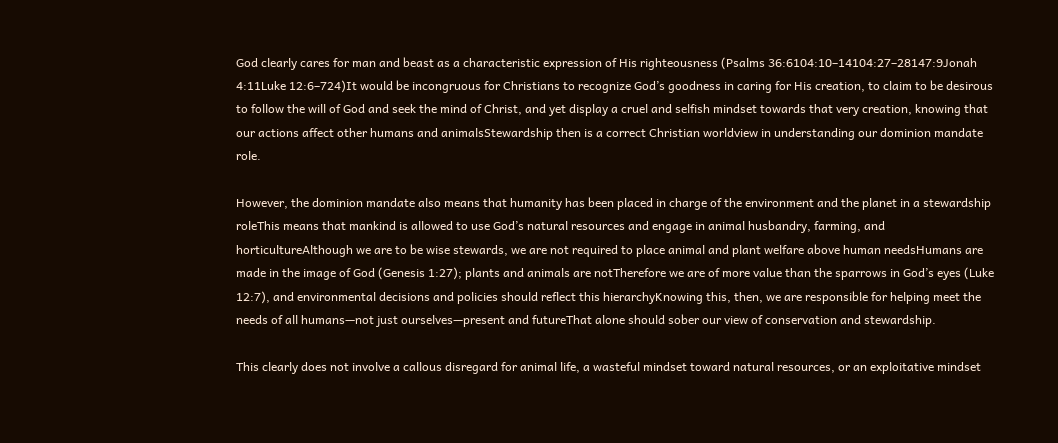God clearly cares for man and beast as a characteristic expression of His righteousness (Psalms 36:6104:10–14104:27–28147:9Jonah 4:11Luke 12:6–724)It would be incongruous for Christians to recognize God’s goodness in caring for His creation, to claim to be desirous to follow the will of God and seek the mind of Christ, and yet display a cruel and selfish mindset towards that very creation, knowing that our actions affect other humans and animalsStewardship then is a correct Christian worldview in understanding our dominion mandate role.

However, the dominion mandate also means that humanity has been placed in charge of the environment and the planet in a stewardship roleThis means that mankind is allowed to use God’s natural resources and engage in animal husbandry, farming, and horticultureAlthough we are to be wise stewards, we are not required to place animal and plant welfare above human needsHumans are made in the image of God (Genesis 1:27); plants and animals are notTherefore we are of more value than the sparrows in God’s eyes (Luke 12:7), and environmental decisions and policies should reflect this hierarchyKnowing this, then, we are responsible for helping meet the needs of all humans—not just ourselves—present and futureThat alone should sober our view of conservation and stewardship.

This clearly does not involve a callous disregard for animal life, a wasteful mindset toward natural resources, or an exploitative mindset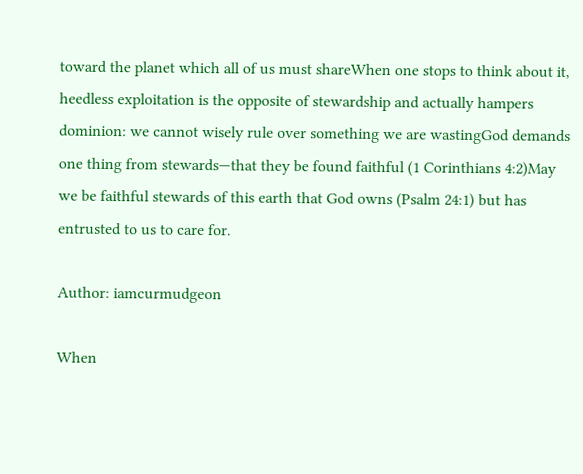toward the planet which all of us must shareWhen one stops to think about it, heedless exploitation is the opposite of stewardship and actually hampers dominion: we cannot wisely rule over something we are wastingGod demands one thing from stewards—that they be found faithful (1 Corinthians 4:2)May we be faithful stewards of this earth that God owns (Psalm 24:1) but has entrusted to us to care for.

Author: iamcurmudgeon

When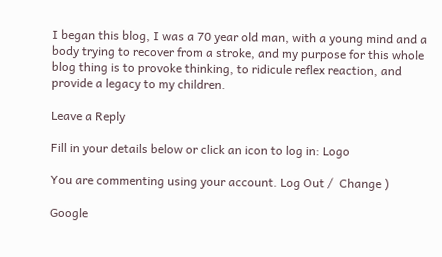I began this blog, I was a 70 year old man, with a young mind and a body trying to recover from a stroke, and my purpose for this whole blog thing is to provoke thinking, to ridicule reflex reaction, and provide a legacy to my children.

Leave a Reply

Fill in your details below or click an icon to log in: Logo

You are commenting using your account. Log Out /  Change )

Google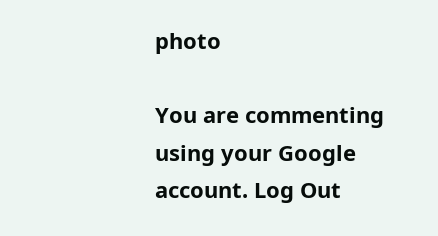photo

You are commenting using your Google account. Log Out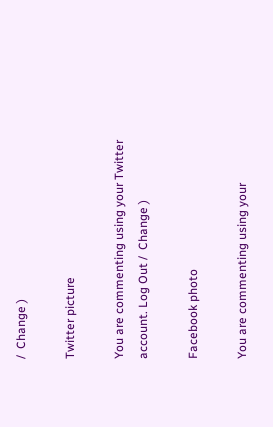/  Change )

Twitter picture

You are commenting using your Twitter account. Log Out /  Change )

Facebook photo

You are commenting using your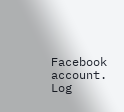Facebook account. Log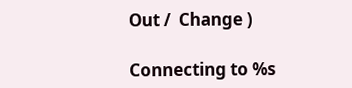Out /  Change )

Connecting to %s